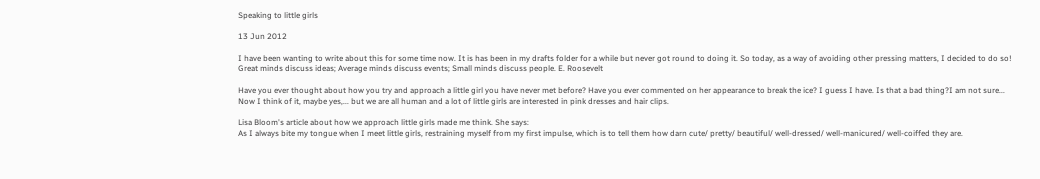Speaking to little girls

13 Jun 2012

I have been wanting to write about this for some time now. It is has been in my drafts folder for a while but never got round to doing it. So today, as a way of avoiding other pressing matters, I decided to do so!
Great minds discuss ideas; Average minds discuss events; Small minds discuss people. E. Roosevelt

Have you ever thought about how you try and approach a little girl you have never met before? Have you ever commented on her appearance to break the ice? I guess I have. Is that a bad thing?I am not sure... Now I think of it, maybe yes,... but we are all human and a lot of little girls are interested in pink dresses and hair clips.

Lisa Bloom's article about how we approach little girls made me think. She says:
As I always bite my tongue when I meet little girls, restraining myself from my first impulse, which is to tell them how darn cute/ pretty/ beautiful/ well-dressed/ well-manicured/ well-coiffed they are.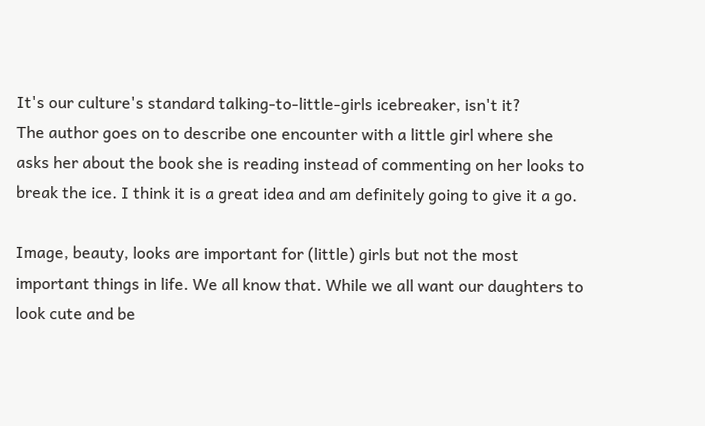It's our culture's standard talking-to-little-girls icebreaker, isn't it?
The author goes on to describe one encounter with a little girl where she asks her about the book she is reading instead of commenting on her looks to break the ice. I think it is a great idea and am definitely going to give it a go.

Image, beauty, looks are important for (little) girls but not the most important things in life. We all know that. While we all want our daughters to look cute and be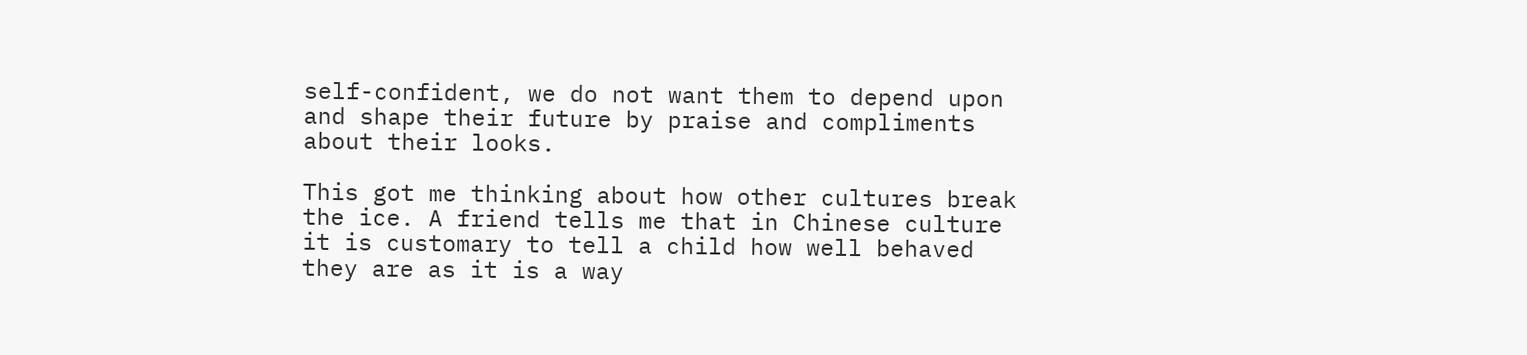self-confident, we do not want them to depend upon and shape their future by praise and compliments about their looks.

This got me thinking about how other cultures break the ice. A friend tells me that in Chinese culture it is customary to tell a child how well behaved they are as it is a way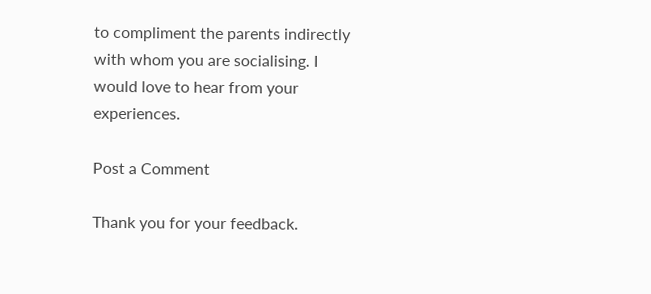to compliment the parents indirectly with whom you are socialising. I would love to hear from your experiences.

Post a Comment

Thank you for your feedback.